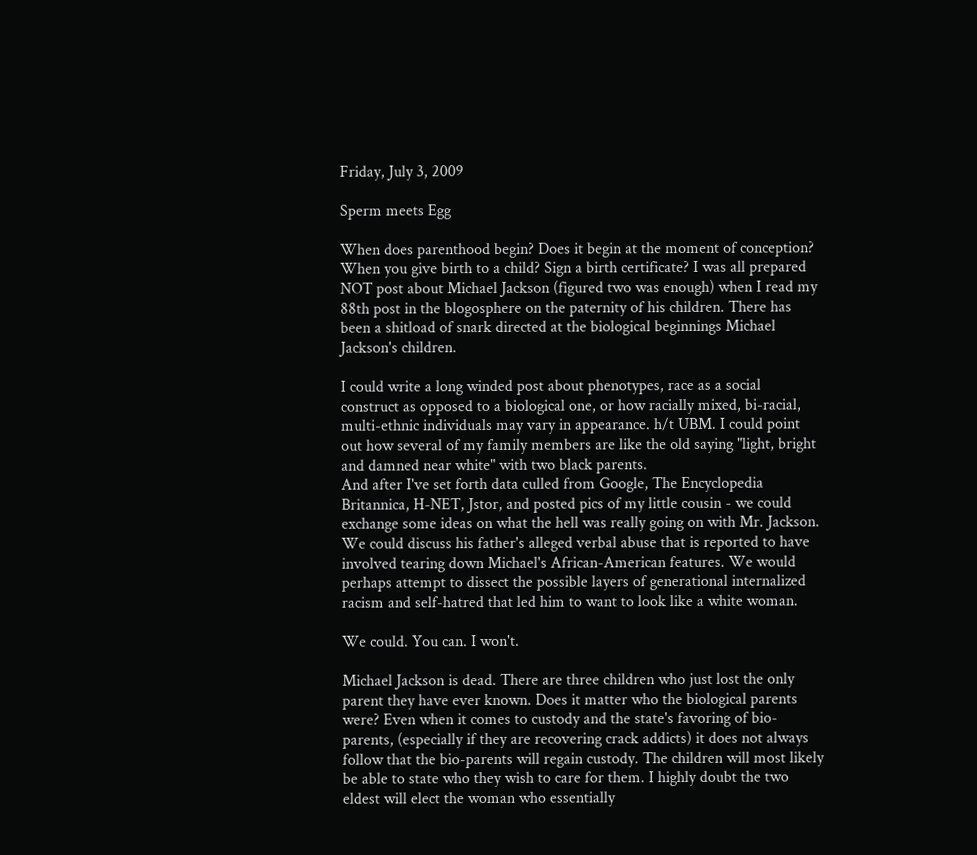Friday, July 3, 2009

Sperm meets Egg

When does parenthood begin? Does it begin at the moment of conception? When you give birth to a child? Sign a birth certificate? I was all prepared NOT post about Michael Jackson (figured two was enough) when I read my 88th post in the blogosphere on the paternity of his children. There has been a shitload of snark directed at the biological beginnings Michael Jackson's children.

I could write a long winded post about phenotypes, race as a social construct as opposed to a biological one, or how racially mixed, bi-racial, multi-ethnic individuals may vary in appearance. h/t UBM. I could point out how several of my family members are like the old saying "light, bright and damned near white" with two black parents.
And after I've set forth data culled from Google, The Encyclopedia Britannica, H-NET, Jstor, and posted pics of my little cousin - we could exchange some ideas on what the hell was really going on with Mr. Jackson. We could discuss his father's alleged verbal abuse that is reported to have involved tearing down Michael's African-American features. We would perhaps attempt to dissect the possible layers of generational internalized racism and self-hatred that led him to want to look like a white woman.

We could. You can. I won't.

Michael Jackson is dead. There are three children who just lost the only parent they have ever known. Does it matter who the biological parents were? Even when it comes to custody and the state's favoring of bio-parents, (especially if they are recovering crack addicts) it does not always follow that the bio-parents will regain custody. The children will most likely be able to state who they wish to care for them. I highly doubt the two eldest will elect the woman who essentially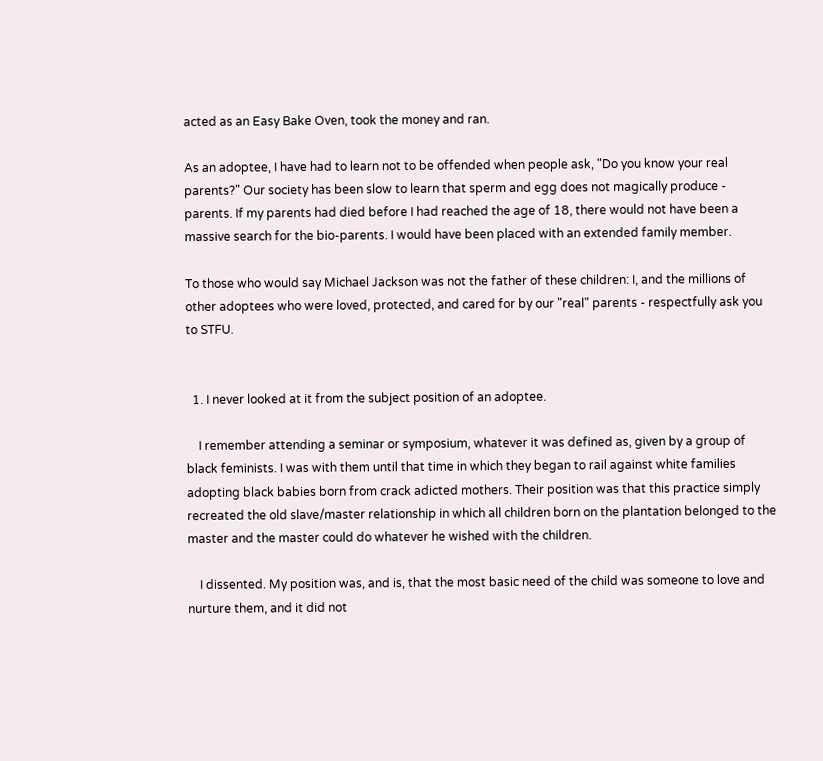acted as an Easy Bake Oven, took the money and ran.

As an adoptee, I have had to learn not to be offended when people ask, "Do you know your real parents?" Our society has been slow to learn that sperm and egg does not magically produce - parents. If my parents had died before I had reached the age of 18, there would not have been a massive search for the bio-parents. I would have been placed with an extended family member.

To those who would say Michael Jackson was not the father of these children: I, and the millions of other adoptees who were loved, protected, and cared for by our "real" parents - respectfully ask you to STFU.


  1. I never looked at it from the subject position of an adoptee.

    I remember attending a seminar or symposium, whatever it was defined as, given by a group of black feminists. I was with them until that time in which they began to rail against white families adopting black babies born from crack adicted mothers. Their position was that this practice simply recreated the old slave/master relationship in which all children born on the plantation belonged to the master and the master could do whatever he wished with the children.

    I dissented. My position was, and is, that the most basic need of the child was someone to love and nurture them, and it did not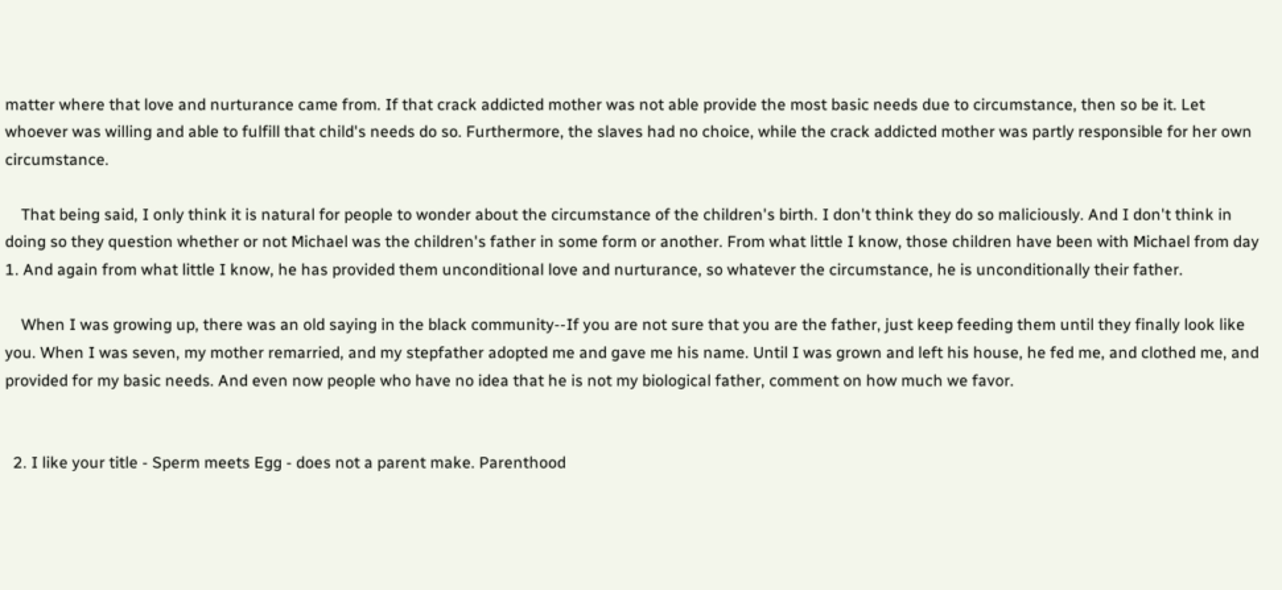matter where that love and nurturance came from. If that crack addicted mother was not able provide the most basic needs due to circumstance, then so be it. Let whoever was willing and able to fulfill that child's needs do so. Furthermore, the slaves had no choice, while the crack addicted mother was partly responsible for her own circumstance.

    That being said, I only think it is natural for people to wonder about the circumstance of the children's birth. I don't think they do so maliciously. And I don't think in doing so they question whether or not Michael was the children's father in some form or another. From what little I know, those children have been with Michael from day 1. And again from what little I know, he has provided them unconditional love and nurturance, so whatever the circumstance, he is unconditionally their father.

    When I was growing up, there was an old saying in the black community--If you are not sure that you are the father, just keep feeding them until they finally look like you. When I was seven, my mother remarried, and my stepfather adopted me and gave me his name. Until I was grown and left his house, he fed me, and clothed me, and provided for my basic needs. And even now people who have no idea that he is not my biological father, comment on how much we favor.


  2. I like your title - Sperm meets Egg - does not a parent make. Parenthood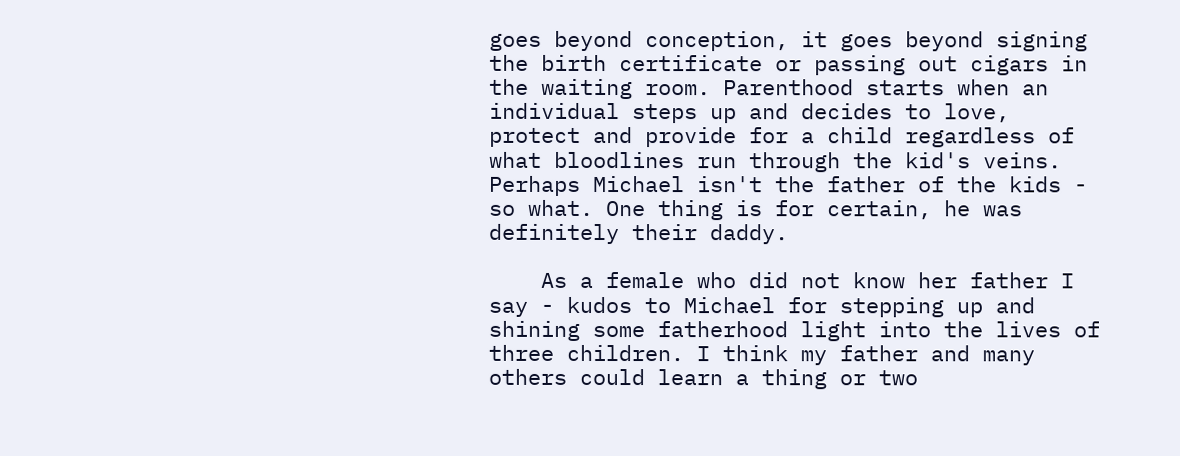goes beyond conception, it goes beyond signing the birth certificate or passing out cigars in the waiting room. Parenthood starts when an individual steps up and decides to love, protect and provide for a child regardless of what bloodlines run through the kid's veins. Perhaps Michael isn't the father of the kids - so what. One thing is for certain, he was definitely their daddy.

    As a female who did not know her father I say - kudos to Michael for stepping up and shining some fatherhood light into the lives of three children. I think my father and many others could learn a thing or two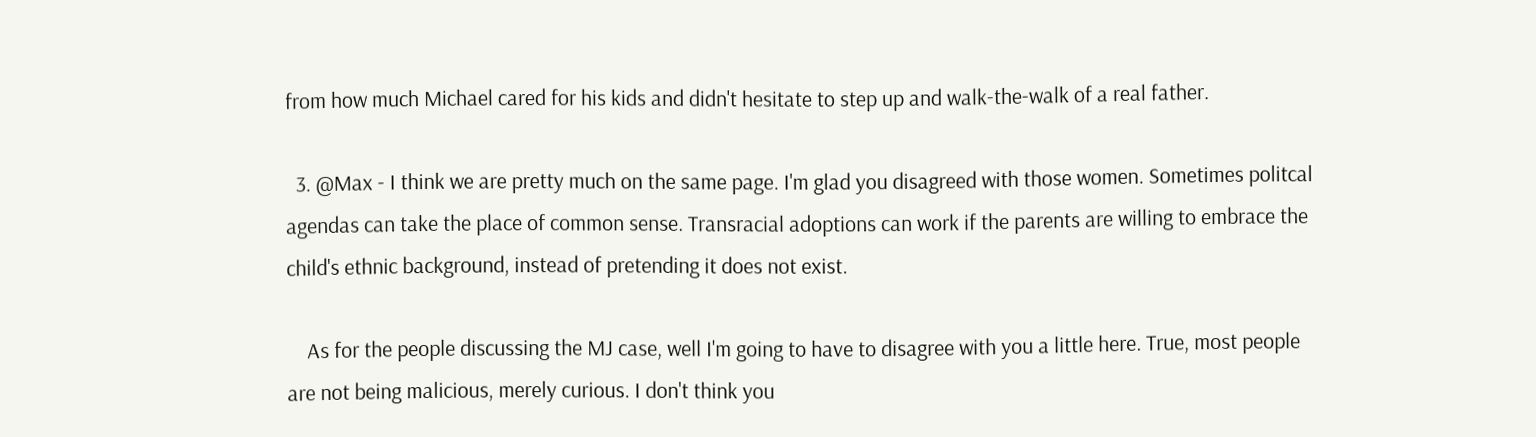from how much Michael cared for his kids and didn't hesitate to step up and walk-the-walk of a real father.

  3. @Max - I think we are pretty much on the same page. I'm glad you disagreed with those women. Sometimes politcal agendas can take the place of common sense. Transracial adoptions can work if the parents are willing to embrace the child's ethnic background, instead of pretending it does not exist.

    As for the people discussing the MJ case, well I'm going to have to disagree with you a little here. True, most people are not being malicious, merely curious. I don't think you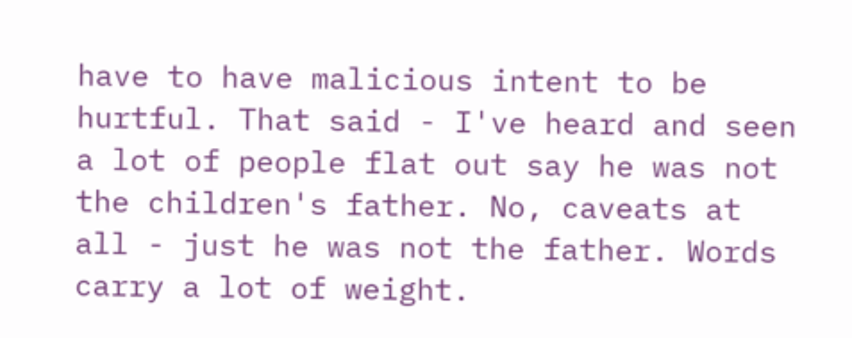have to have malicious intent to be hurtful. That said - I've heard and seen a lot of people flat out say he was not the children's father. No, caveats at all - just he was not the father. Words carry a lot of weight.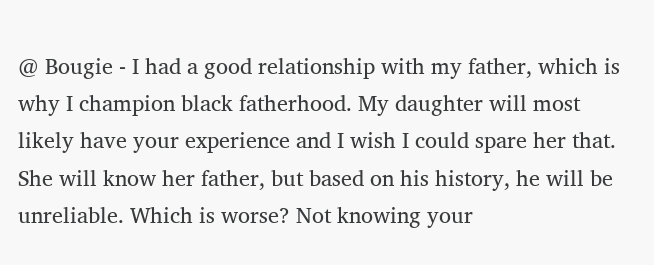@ Bougie - I had a good relationship with my father, which is why I champion black fatherhood. My daughter will most likely have your experience and I wish I could spare her that. She will know her father, but based on his history, he will be unreliable. Which is worse? Not knowing your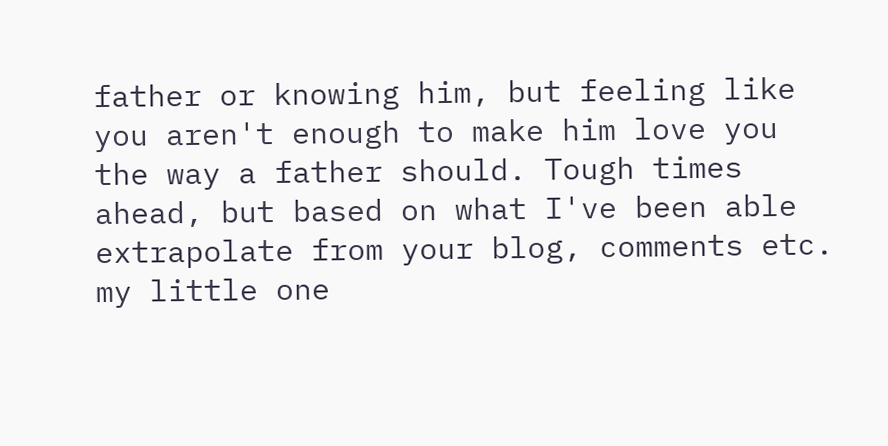father or knowing him, but feeling like you aren't enough to make him love you the way a father should. Tough times ahead, but based on what I've been able extrapolate from your blog, comments etc. my little one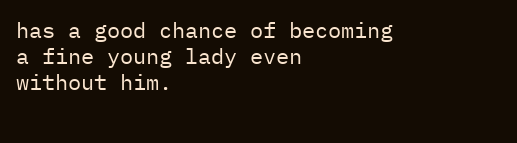has a good chance of becoming a fine young lady even without him.